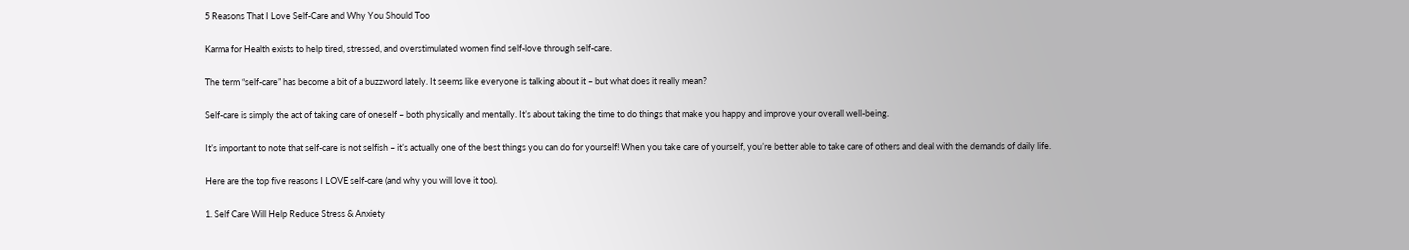5 Reasons That I Love Self-Care and Why You Should Too

Karma for Health exists to help tired, stressed, and overstimulated women find self-love through self-care.

The term “self-care” has become a bit of a buzzword lately. It seems like everyone is talking about it – but what does it really mean?

Self-care is simply the act of taking care of oneself – both physically and mentally. It’s about taking the time to do things that make you happy and improve your overall well-being.

It’s important to note that self-care is not selfish – it’s actually one of the best things you can do for yourself! When you take care of yourself, you’re better able to take care of others and deal with the demands of daily life.

Here are the top five reasons I LOVE self-care (and why you will love it too).

1. Self Care Will Help Reduce Stress & Anxiety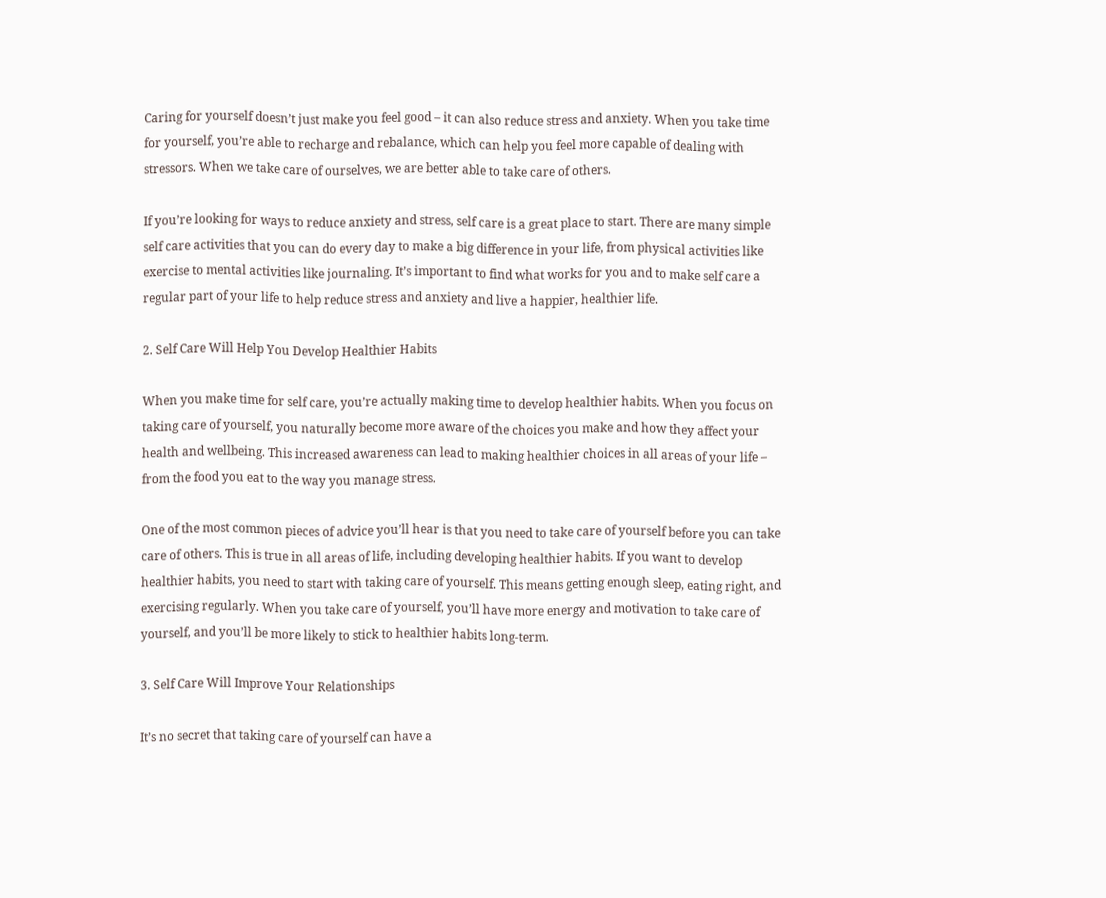Caring for yourself doesn’t just make you feel good – it can also reduce stress and anxiety. When you take time for yourself, you’re able to recharge and rebalance, which can help you feel more capable of dealing with stressors. When we take care of ourselves, we are better able to take care of others.

If you’re looking for ways to reduce anxiety and stress, self care is a great place to start. There are many simple self care activities that you can do every day to make a big difference in your life, from physical activities like exercise to mental activities like journaling. It’s important to find what works for you and to make self care a regular part of your life to help reduce stress and anxiety and live a happier, healthier life.

2. Self Care Will Help You Develop Healthier Habits

When you make time for self care, you’re actually making time to develop healthier habits. When you focus on taking care of yourself, you naturally become more aware of the choices you make and how they affect your health and wellbeing. This increased awareness can lead to making healthier choices in all areas of your life – from the food you eat to the way you manage stress.

One of the most common pieces of advice you’ll hear is that you need to take care of yourself before you can take care of others. This is true in all areas of life, including developing healthier habits. If you want to develop healthier habits, you need to start with taking care of yourself. This means getting enough sleep, eating right, and exercising regularly. When you take care of yourself, you’ll have more energy and motivation to take care of yourself, and you’ll be more likely to stick to healthier habits long-term.

3. Self Care Will Improve Your Relationships

It’s no secret that taking care of yourself can have a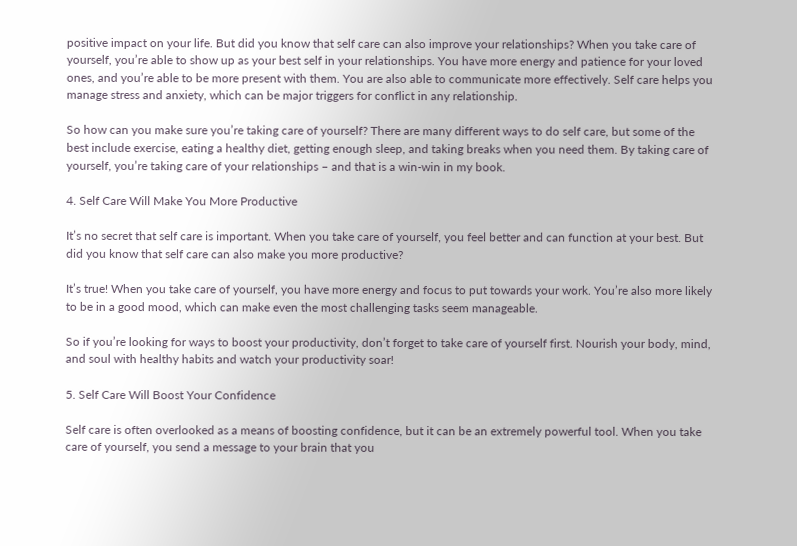positive impact on your life. But did you know that self care can also improve your relationships? When you take care of yourself, you’re able to show up as your best self in your relationships. You have more energy and patience for your loved ones, and you’re able to be more present with them. You are also able to communicate more effectively. Self care helps you manage stress and anxiety, which can be major triggers for conflict in any relationship.

So how can you make sure you’re taking care of yourself? There are many different ways to do self care, but some of the best include exercise, eating a healthy diet, getting enough sleep, and taking breaks when you need them. By taking care of yourself, you’re taking care of your relationships – and that is a win-win in my book.

4. Self Care Will Make You More Productive

It’s no secret that self care is important. When you take care of yourself, you feel better and can function at your best. But did you know that self care can also make you more productive?

It’s true! When you take care of yourself, you have more energy and focus to put towards your work. You’re also more likely to be in a good mood, which can make even the most challenging tasks seem manageable.

So if you’re looking for ways to boost your productivity, don’t forget to take care of yourself first. Nourish your body, mind, and soul with healthy habits and watch your productivity soar!

5. Self Care Will Boost Your Confidence

Self care is often overlooked as a means of boosting confidence, but it can be an extremely powerful tool. When you take care of yourself, you send a message to your brain that you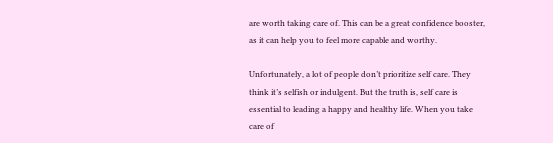are worth taking care of. This can be a great confidence booster, as it can help you to feel more capable and worthy.

Unfortunately, a lot of people don’t prioritize self care. They think it’s selfish or indulgent. But the truth is, self care is essential to leading a happy and healthy life. When you take care of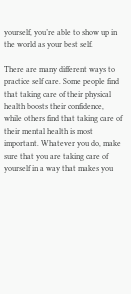yourself, you’re able to show up in the world as your best self.

There are many different ways to practice self care. Some people find that taking care of their physical health boosts their confidence, while others find that taking care of their mental health is most important. Whatever you do, make sure that you are taking care of yourself in a way that makes you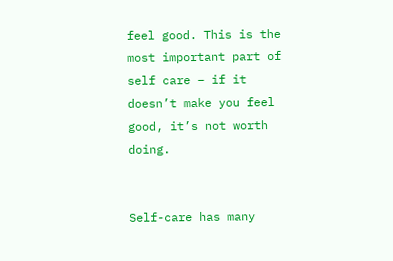feel good. This is the most important part of self care – if it doesn’t make you feel good, it’s not worth doing.


Self-care has many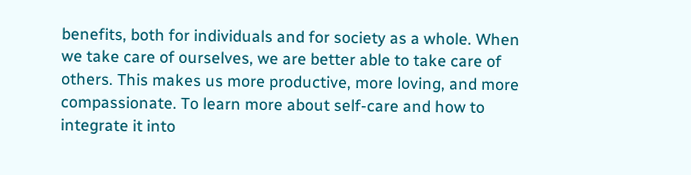benefits, both for individuals and for society as a whole. When we take care of ourselves, we are better able to take care of others. This makes us more productive, more loving, and more compassionate. To learn more about self-care and how to integrate it into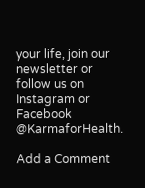your life, join our newsletter or follow us on Instagram or Facebook @KarmaforHealth.

Add a Comment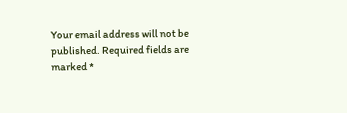Your email address will not be published. Required fields are marked *